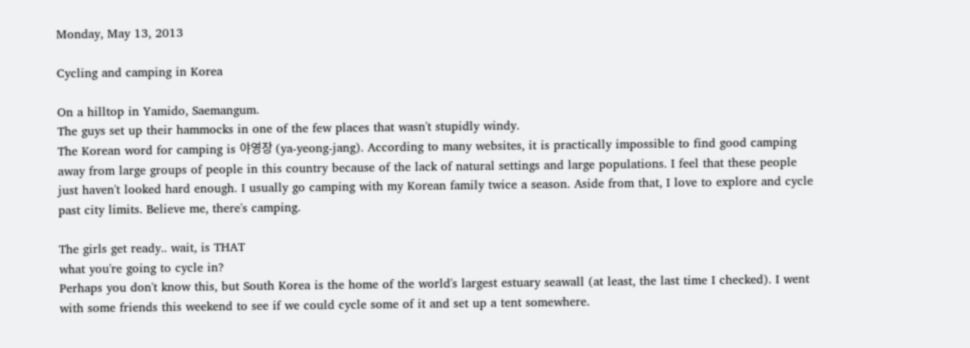Monday, May 13, 2013

Cycling and camping in Korea

On a hilltop in Yamido, Saemangum.
The guys set up their hammocks in one of the few places that wasn't stupidly windy.
The Korean word for camping is 야영장 (ya-yeong-jang). According to many websites, it is practically impossible to find good camping away from large groups of people in this country because of the lack of natural settings and large populations. I feel that these people just haven't looked hard enough. I usually go camping with my Korean family twice a season. Aside from that, I love to explore and cycle past city limits. Believe me, there's camping.

The girls get ready.. wait, is THAT
what you're going to cycle in?
Perhaps you don't know this, but South Korea is the home of the world's largest estuary seawall (at least, the last time I checked). I went with some friends this weekend to see if we could cycle some of it and set up a tent somewhere.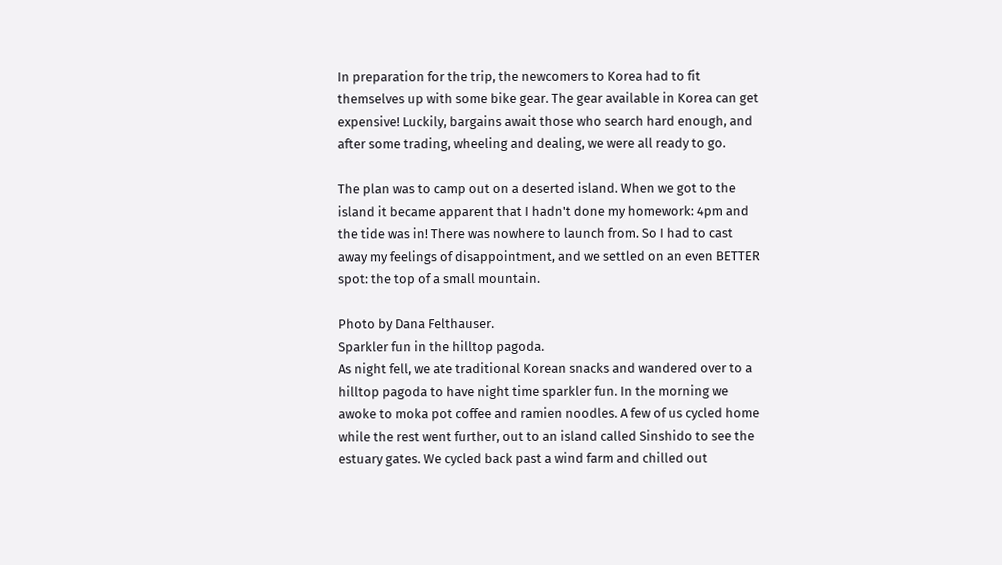In preparation for the trip, the newcomers to Korea had to fit themselves up with some bike gear. The gear available in Korea can get expensive! Luckily, bargains await those who search hard enough, and after some trading, wheeling and dealing, we were all ready to go.

The plan was to camp out on a deserted island. When we got to the island it became apparent that I hadn't done my homework: 4pm and the tide was in! There was nowhere to launch from. So I had to cast away my feelings of disappointment, and we settled on an even BETTER spot: the top of a small mountain.

Photo by Dana Felthauser.
Sparkler fun in the hilltop pagoda.
As night fell, we ate traditional Korean snacks and wandered over to a hilltop pagoda to have night time sparkler fun. In the morning we awoke to moka pot coffee and ramien noodles. A few of us cycled home while the rest went further, out to an island called Sinshido to see the estuary gates. We cycled back past a wind farm and chilled out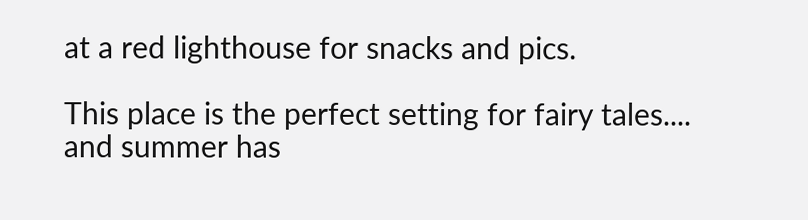at a red lighthouse for snacks and pics.

This place is the perfect setting for fairy tales.... and summer has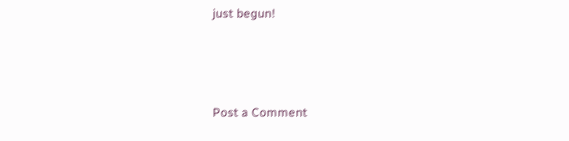just begun!



Post a Comment